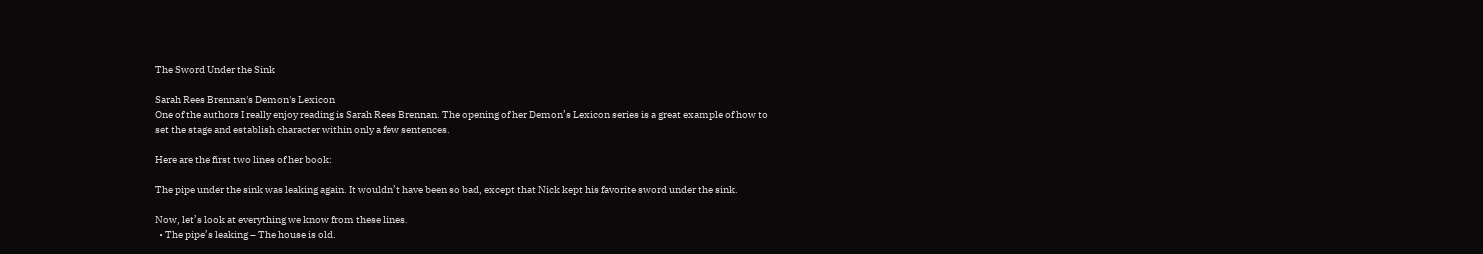The Sword Under the Sink

Sarah Rees Brennan's Demon's Lexicon
One of the authors I really enjoy reading is Sarah Rees Brennan. The opening of her Demon’s Lexicon series is a great example of how to set the stage and establish character within only a few sentences.

Here are the first two lines of her book:

The pipe under the sink was leaking again. It wouldn’t have been so bad, except that Nick kept his favorite sword under the sink.

Now, let’s look at everything we know from these lines.
  • The pipe’s leaking – The house is old.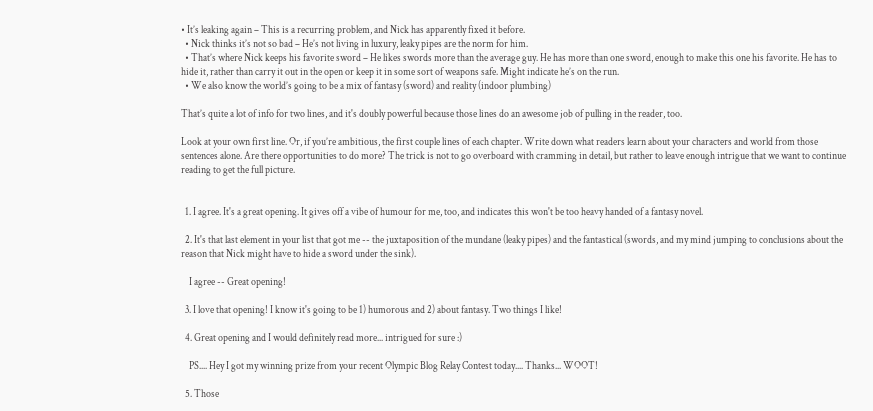• It’s leaking again – This is a recurring problem, and Nick has apparently fixed it before.
  • Nick thinks it’s not so bad – He’s not living in luxury, leaky pipes are the norm for him.
  • That’s where Nick keeps his favorite sword – He likes swords more than the average guy. He has more than one sword, enough to make this one his favorite. He has to hide it, rather than carry it out in the open or keep it in some sort of weapons safe. Might indicate he’s on the run.
  • We also know the world’s going to be a mix of fantasy (sword) and reality (indoor plumbing)

That’s quite a lot of info for two lines, and it's doubly powerful because those lines do an awesome job of pulling in the reader, too.

Look at your own first line. Or, if you’re ambitious, the first couple lines of each chapter. Write down what readers learn about your characters and world from those sentences alone. Are there opportunities to do more? The trick is not to go overboard with cramming in detail, but rather to leave enough intrigue that we want to continue reading to get the full picture.


  1. I agree. It's a great opening. It gives off a vibe of humour for me, too, and indicates this won't be too heavy handed of a fantasy novel.

  2. It's that last element in your list that got me -- the juxtaposition of the mundane (leaky pipes) and the fantastical (swords, and my mind jumping to conclusions about the reason that Nick might have to hide a sword under the sink).

    I agree -- Great opening!

  3. I love that opening! I know it's going to be 1) humorous and 2) about fantasy. Two things I like!

  4. Great opening and I would definitely read more... intrigued for sure :)

    PS.... Hey I got my winning prize from your recent Olympic Blog Relay Contest today.... Thanks... WOOT!

  5. Those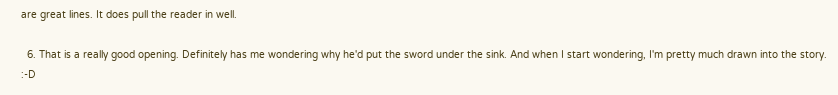are great lines. It does pull the reader in well.

  6. That is a really good opening. Definitely has me wondering why he'd put the sword under the sink. And when I start wondering, I'm pretty much drawn into the story. :-D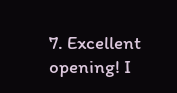7. Excellent opening! I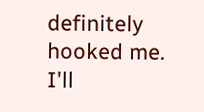definitely hooked me. I'll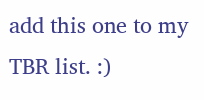add this one to my TBR list. :)